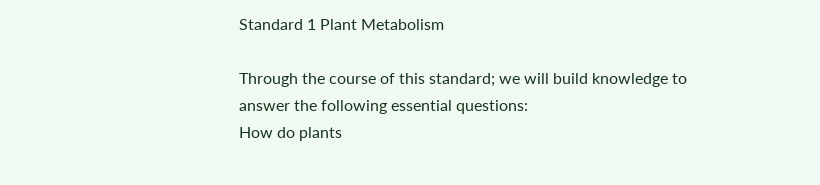Standard 1 Plant Metabolism

Through the course of this standard; we will build knowledge to answer the following essential questions:
How do plants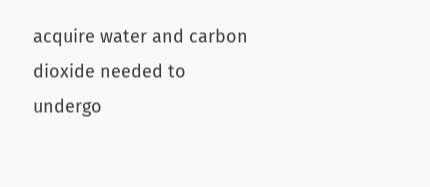acquire water and carbon dioxide needed to undergo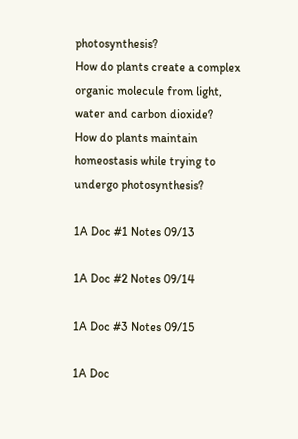photosynthesis?
How do plants create a complex organic molecule from light, water and carbon dioxide?
How do plants maintain homeostasis while trying to undergo photosynthesis?

1A Doc #1 Notes 09/13

1A Doc #2 Notes 09/14

1A Doc #3 Notes 09/15

1A Doc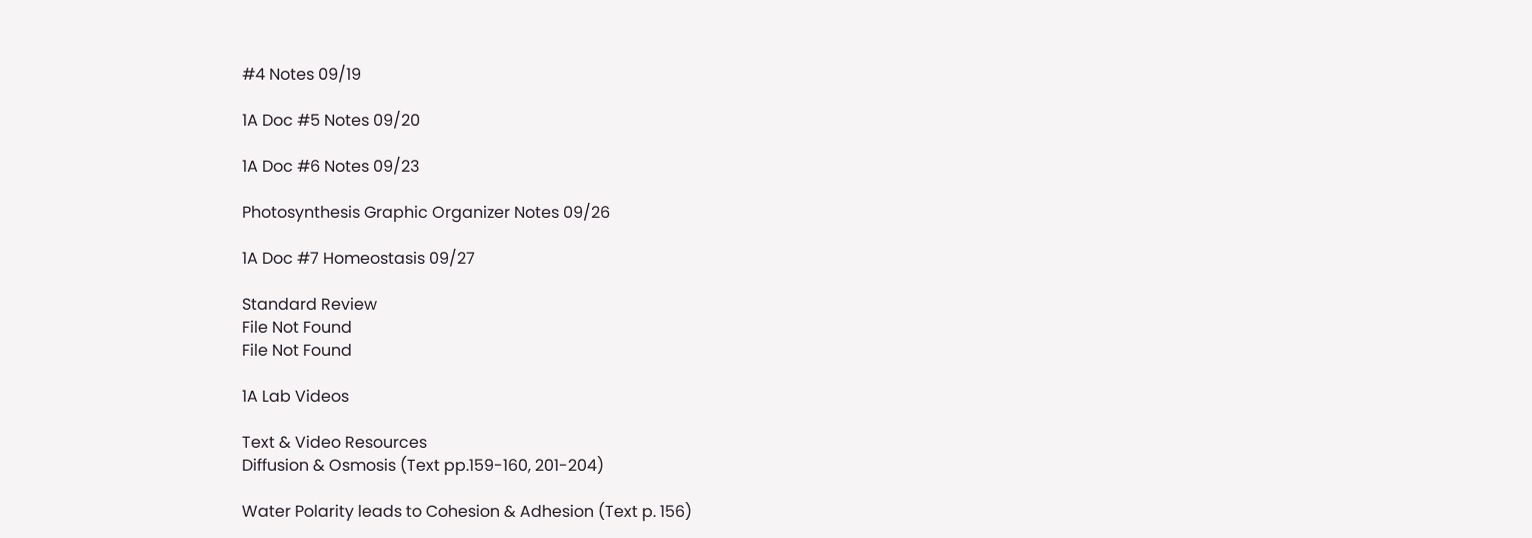#4 Notes 09/19

1A Doc #5 Notes 09/20

1A Doc #6 Notes 09/23

Photosynthesis Graphic Organizer Notes 09/26

1A Doc #7 Homeostasis 09/27

Standard Review
File Not Found
File Not Found

1A Lab Videos

Text & Video Resources
Diffusion & Osmosis (Text pp.159-160, 201-204)

Water Polarity leads to Cohesion & Adhesion (Text p. 156)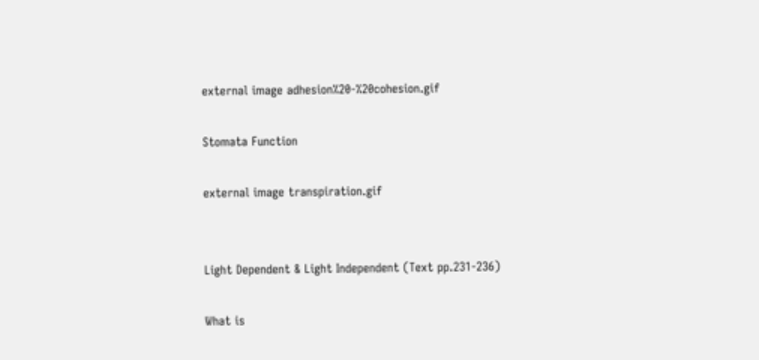external image adhesion%20-%20cohesion.gif

Stomata Function

external image transpiration.gif


Light Dependent & Light Independent (Text pp.231-236)

What is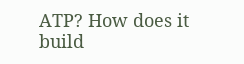ATP? How does it build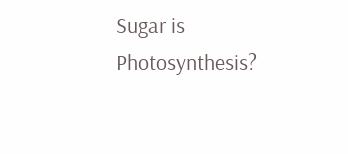Sugar is Photosynthesis?